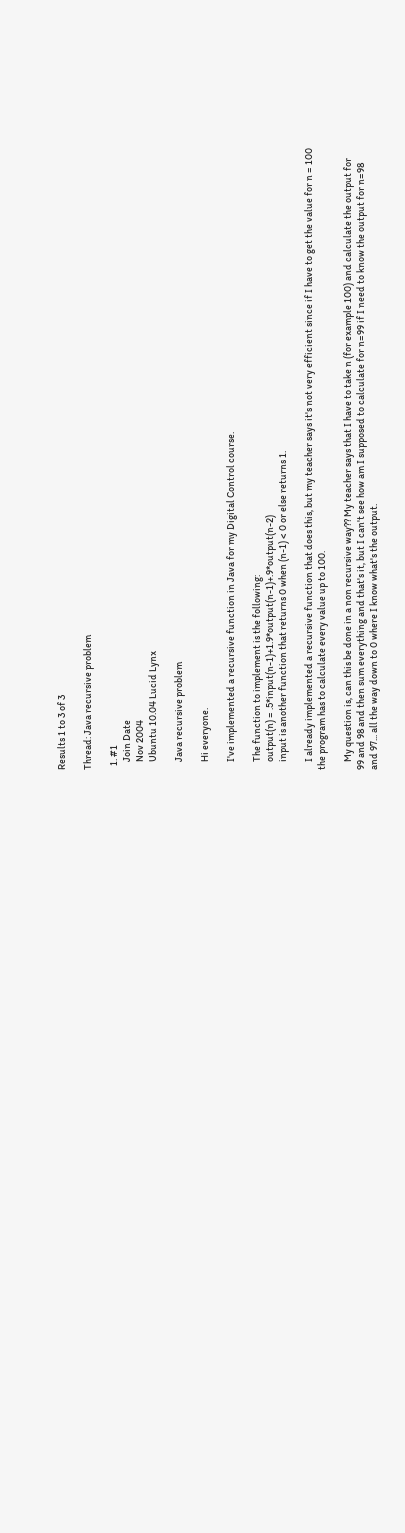Results 1 to 3 of 3

Thread: Java recursive problem

  1. #1
    Join Date
    Nov 2004
    Ubuntu 10.04 Lucid Lynx

    Java recursive problem

    Hi everyone.

    I've implemented a recursive function in Java for my Digital Control course.

    The function to implement is the following:
    output(n) = .5*input(n-1)+1.9*output(n-1)+.9*output(n-2)
    input is another function that returns 0 when (n-1) < 0 or else returns 1.

    I already implemented a recursive function that does this, but my teacher says it's not very efficient since if I have to get the value for n = 100 the program has to calculate every value up to 100.

    My question is, can this be done in a non recursive way?? My teacher says that I have to take n (for example 100) and calculate the output for 99 and 98 and then sum everything and that's it, but I can't see how am I supposed to calculate for n=99 if I need to know the output for n=98 and 97... all the way down to 0 where I know what's the output.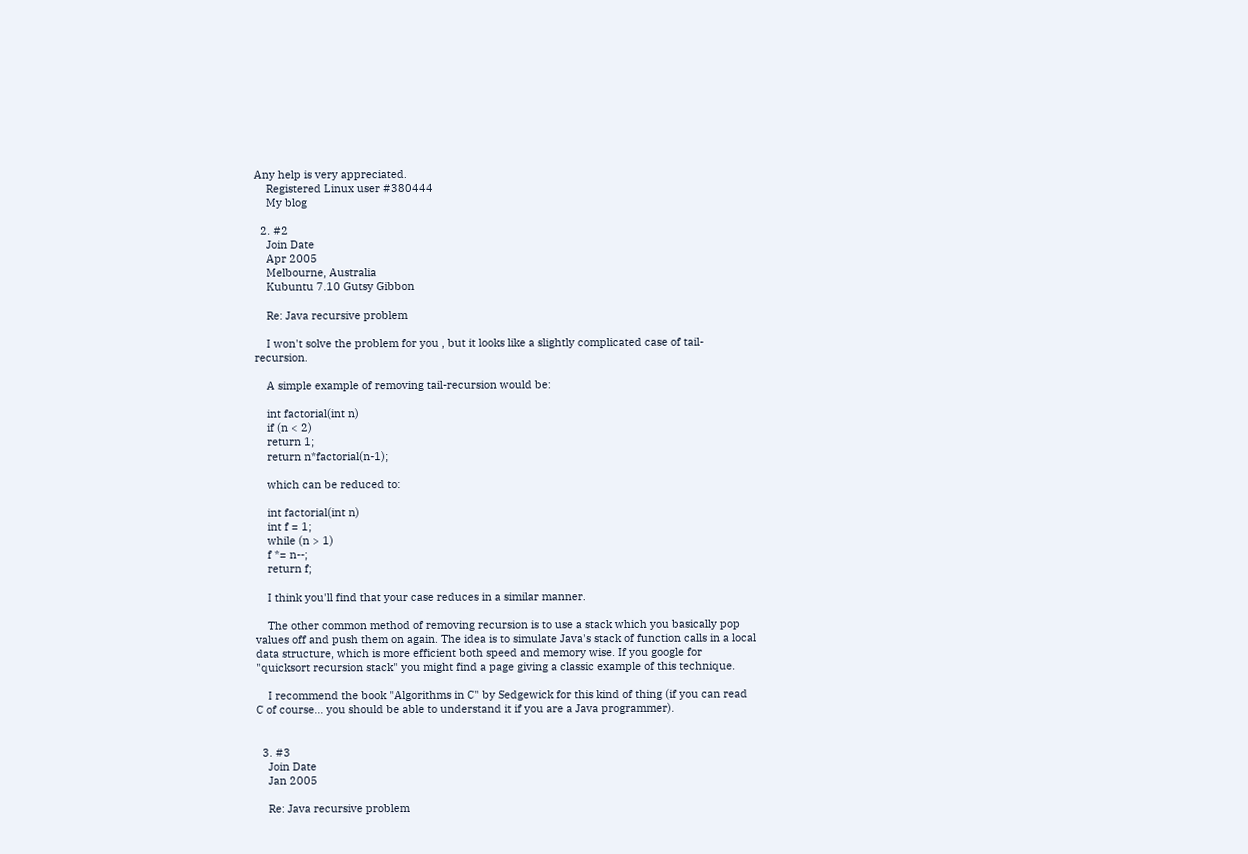Any help is very appreciated.
    Registered Linux user #380444
    My blog

  2. #2
    Join Date
    Apr 2005
    Melbourne, Australia
    Kubuntu 7.10 Gutsy Gibbon

    Re: Java recursive problem

    I won't solve the problem for you , but it looks like a slightly complicated case of tail-recursion.

    A simple example of removing tail-recursion would be:

    int factorial(int n)
    if (n < 2)
    return 1;
    return n*factorial(n-1);

    which can be reduced to:

    int factorial(int n)
    int f = 1;
    while (n > 1)
    f *= n--;
    return f;

    I think you'll find that your case reduces in a similar manner.

    The other common method of removing recursion is to use a stack which you basically pop values off and push them on again. The idea is to simulate Java's stack of function calls in a local data structure, which is more efficient both speed and memory wise. If you google for "quicksort recursion stack" you might find a page giving a classic example of this technique.

    I recommend the book "Algorithms in C" by Sedgewick for this kind of thing (if you can read C of course... you should be able to understand it if you are a Java programmer).


  3. #3
    Join Date
    Jan 2005

    Re: Java recursive problem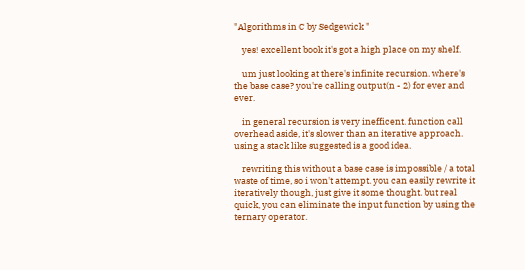"Algorithms in C by Sedgewick "

    yes! excellent book it's got a high place on my shelf.

    um just looking at there's infinite recursion. where's the base case? you're calling output(n - 2) for ever and ever.

    in general recursion is very inefficent. function call overhead aside, it's slower than an iterative approach. using a stack like suggested is a good idea.

    rewriting this without a base case is impossible / a total waste of time, so i won't attempt. you can easily rewrite it iteratively though, just give it some thought. but real quick, you can eliminate the input function by using the ternary operator.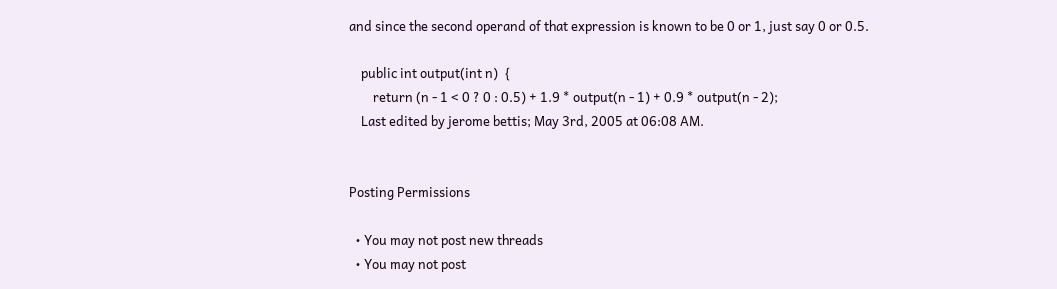and since the second operand of that expression is known to be 0 or 1, just say 0 or 0.5.

    public int output(int n)  {
        return (n - 1 < 0 ? 0 : 0.5) + 1.9 * output(n - 1) + 0.9 * output(n - 2);
    Last edited by jerome bettis; May 3rd, 2005 at 06:08 AM.


Posting Permissions

  • You may not post new threads
  • You may not post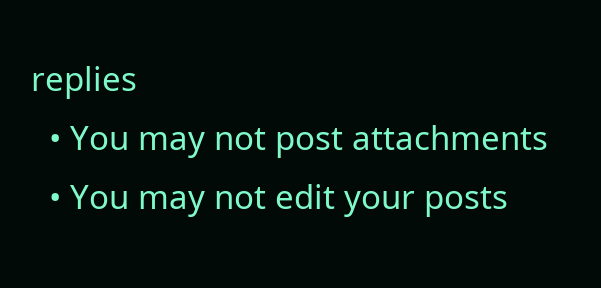replies
  • You may not post attachments
  • You may not edit your posts